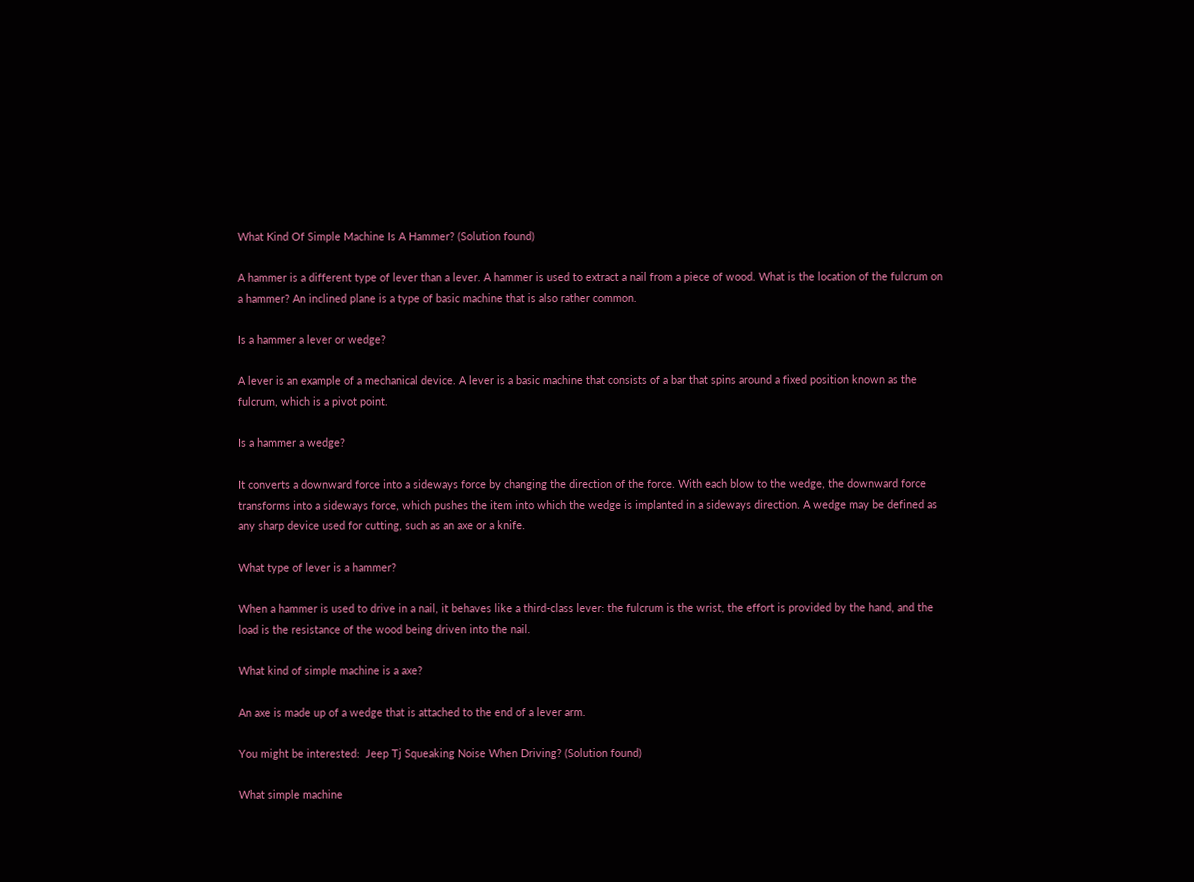What Kind Of Simple Machine Is A Hammer? (Solution found)

A hammer is a different type of lever than a lever. A hammer is used to extract a nail from a piece of wood. What is the location of the fulcrum on a hammer? An inclined plane is a type of basic machine that is also rather common.

Is a hammer a lever or wedge?

A lever is an example of a mechanical device. A lever is a basic machine that consists of a bar that spins around a fixed position known as the fulcrum, which is a pivot point.

Is a hammer a wedge?

It converts a downward force into a sideways force by changing the direction of the force. With each blow to the wedge, the downward force transforms into a sideways force, which pushes the item into which the wedge is implanted in a sideways direction. A wedge may be defined as any sharp device used for cutting, such as an axe or a knife.

What type of lever is a hammer?

When a hammer is used to drive in a nail, it behaves like a third-class lever: the fulcrum is the wrist, the effort is provided by the hand, and the load is the resistance of the wood being driven into the nail.

What kind of simple machine is a axe?

An axe is made up of a wedge that is attached to the end of a lever arm.

You might be interested:  Jeep Tj Squeaking Noise When Driving? (Solution found)

What simple machine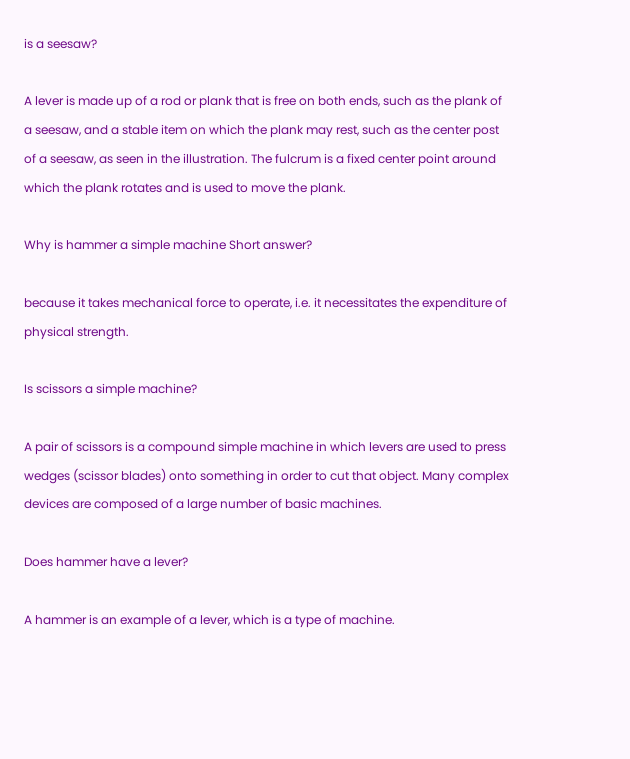is a seesaw?

A lever is made up of a rod or plank that is free on both ends, such as the plank of a seesaw, and a stable item on which the plank may rest, such as the center post of a seesaw, as seen in the illustration. The fulcrum is a fixed center point around which the plank rotates and is used to move the plank.

Why is hammer a simple machine Short answer?

because it takes mechanical force to operate, i.e. it necessitates the expenditure of physical strength.

Is scissors a simple machine?

A pair of scissors is a compound simple machine in which levers are used to press wedges (scissor blades) onto something in order to cut that object. Many complex devices are composed of a large number of basic machines.

Does hammer have a lever?

A hammer is an example of a lever, which is a type of machine.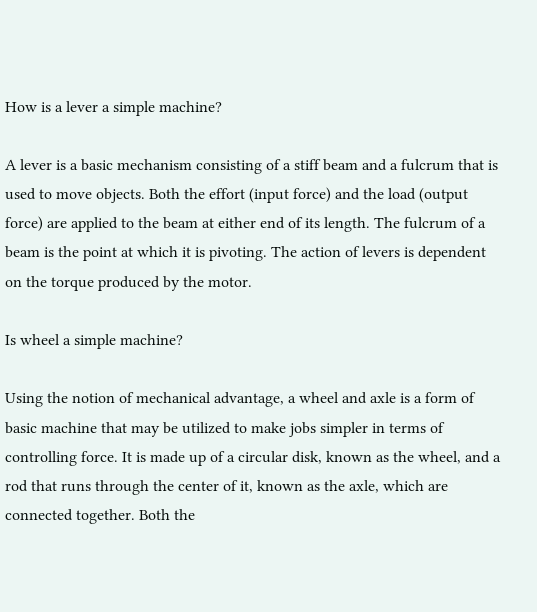How is a lever a simple machine?

A lever is a basic mechanism consisting of a stiff beam and a fulcrum that is used to move objects. Both the effort (input force) and the load (output force) are applied to the beam at either end of its length. The fulcrum of a beam is the point at which it is pivoting. The action of levers is dependent on the torque produced by the motor.

Is wheel a simple machine?

Using the notion of mechanical advantage, a wheel and axle is a form of basic machine that may be utilized to make jobs simpler in terms of controlling force. It is made up of a circular disk, known as the wheel, and a rod that runs through the center of it, known as the axle, which are connected together. Both the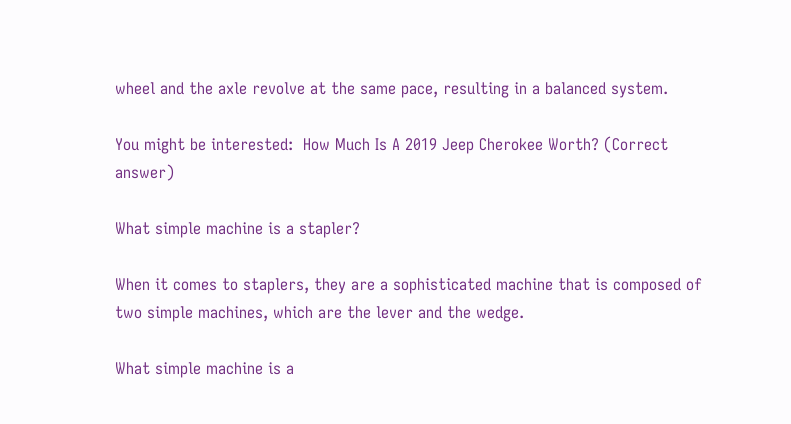wheel and the axle revolve at the same pace, resulting in a balanced system.

You might be interested:  How Much Is A 2019 Jeep Cherokee Worth? (Correct answer)

What simple machine is a stapler?

When it comes to staplers, they are a sophisticated machine that is composed of two simple machines, which are the lever and the wedge.

What simple machine is a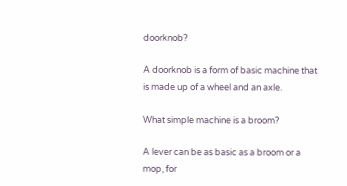doorknob?

A doorknob is a form of basic machine that is made up of a wheel and an axle.

What simple machine is a broom?

A lever can be as basic as a broom or a mop, for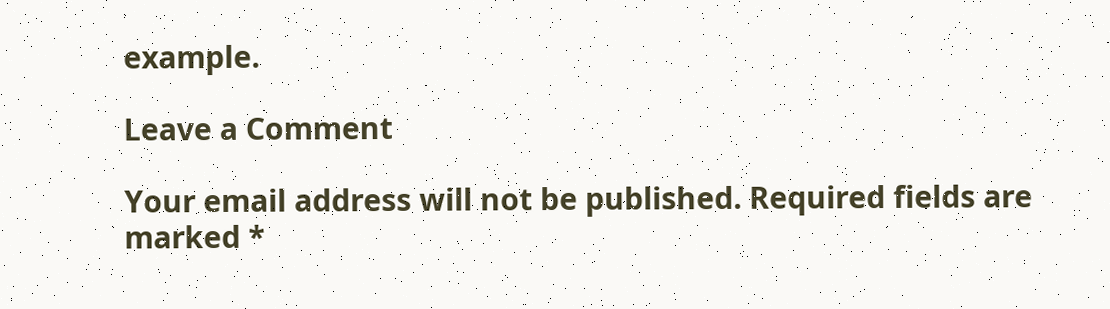example.

Leave a Comment

Your email address will not be published. Required fields are marked *